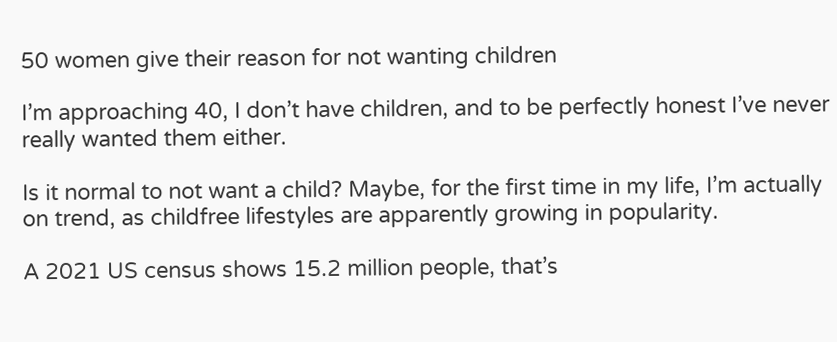50 women give their reason for not wanting children

I’m approaching 40, I don’t have children, and to be perfectly honest I’ve never really wanted them either.

Is it normal to not want a child? Maybe, for the first time in my life, I’m actually on trend, as childfree lifestyles are apparently growing in popularity.

A 2021 US census shows 15.2 million people, that’s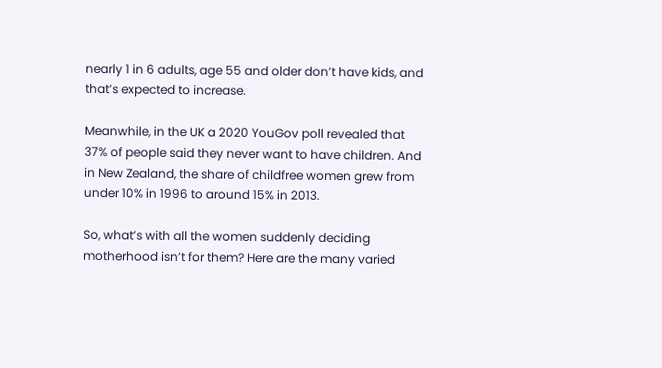nearly 1 in 6 adults, age 55 and older don’t have kids, and that’s expected to increase.

Meanwhile, in the UK a 2020 YouGov poll revealed that 37% of people said they never want to have children. And in New Zealand, the share of childfree women grew from under 10% in 1996 to around 15% in 2013.

So, what’s with all the women suddenly deciding motherhood isn’t for them? Here are the many varied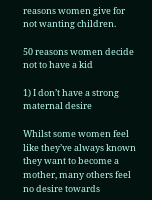reasons women give for not wanting children.

50 reasons women decide not to have a kid

1) I don’t have a strong maternal desire

Whilst some women feel like they’ve always known they want to become a mother, many others feel no desire towards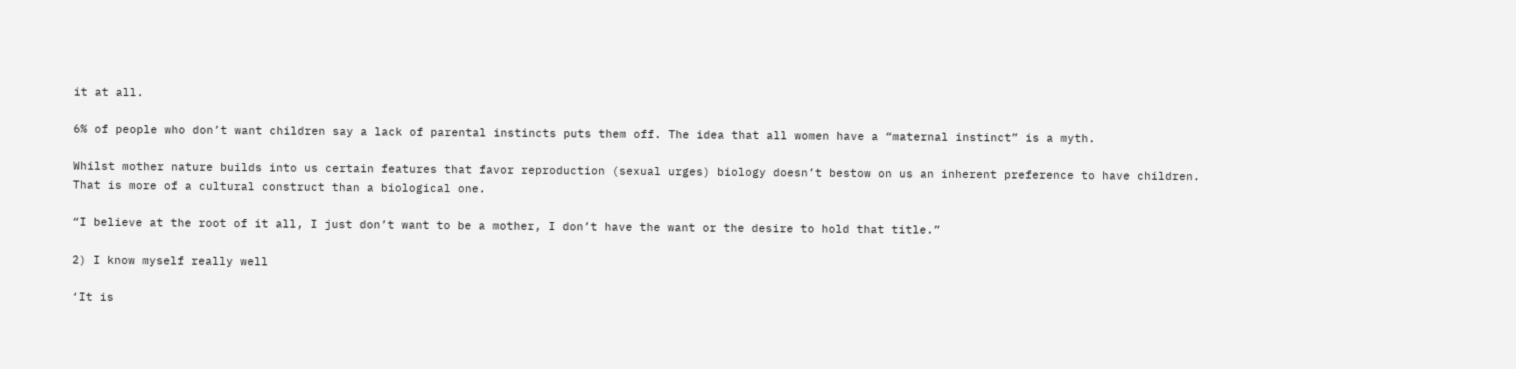it at all.

6% of people who don’t want children say a lack of parental instincts puts them off. The idea that all women have a “maternal instinct” is a myth.

Whilst mother nature builds into us certain features that favor reproduction (sexual urges) biology doesn’t bestow on us an inherent preference to have children. That is more of a cultural construct than a biological one.

“I believe at the root of it all, I just don’t want to be a mother, I don’t have the want or the desire to hold that title.”

2) I know myself really well

‘It is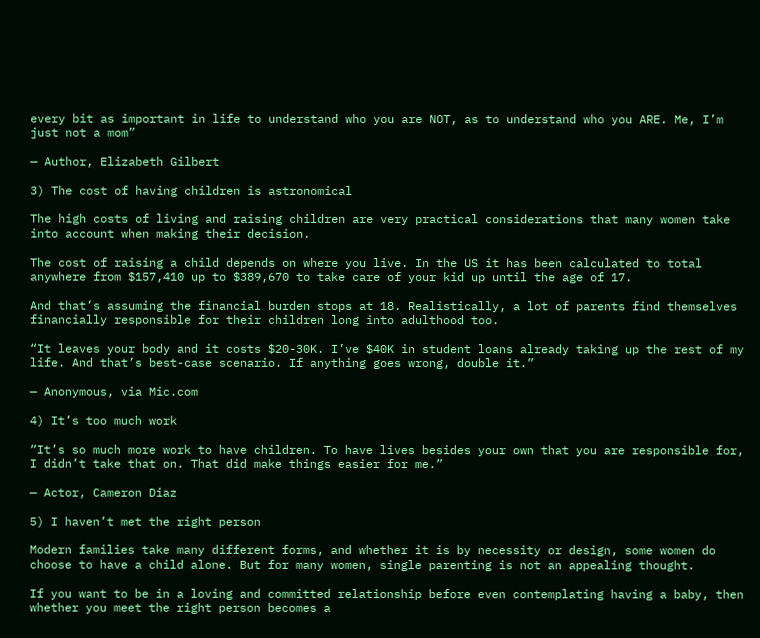every bit as important in life to understand who you are NOT, as to understand who you ARE. Me, I’m just not a mom”

— Author, Elizabeth Gilbert

3) The cost of having children is astronomical

The high costs of living and raising children are very practical considerations that many women take into account when making their decision.

The cost of raising a child depends on where you live. In the US it has been calculated to total anywhere from $157,410 up to $389,670 to take care of your kid up until the age of 17.

And that’s assuming the financial burden stops at 18. Realistically, a lot of parents find themselves financially responsible for their children long into adulthood too.

“It leaves your body and it costs $20-30K. I’ve $40K in student loans already taking up the rest of my life. And that’s best-case scenario. If anything goes wrong, double it.”

— Anonymous, via Mic.com

4) It’s too much work

“It’s so much more work to have children. To have lives besides your own that you are responsible for, I didn’t take that on. That did make things easier for me.”

— Actor, Cameron Diaz

5) I haven’t met the right person

Modern families take many different forms, and whether it is by necessity or design, some women do choose to have a child alone. But for many women, single parenting is not an appealing thought.

If you want to be in a loving and committed relationship before even contemplating having a baby, then whether you meet the right person becomes a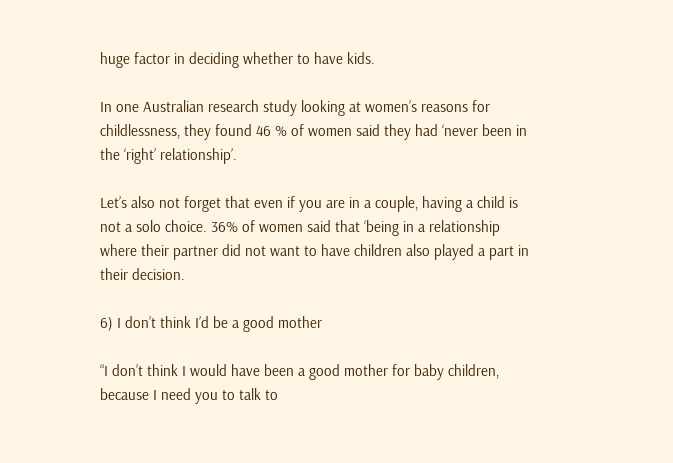huge factor in deciding whether to have kids.

In one Australian research study looking at women’s reasons for childlessness, they found 46 % of women said they had ‘never been in the ‘right’ relationship’.

Let’s also not forget that even if you are in a couple, having a child is not a solo choice. 36% of women said that ‘being in a relationship where their partner did not want to have children also played a part in their decision.

6) I don’t think I’d be a good mother

“I don’t think I would have been a good mother for baby children, because I need you to talk to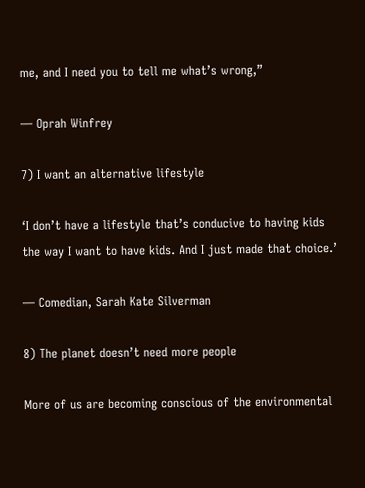me, and I need you to tell me what’s wrong,”

— Oprah Winfrey

7) I want an alternative lifestyle

‘I don’t have a lifestyle that’s conducive to having kids the way I want to have kids. And I just made that choice.’

— Comedian, Sarah Kate Silverman

8) The planet doesn’t need more people

More of us are becoming conscious of the environmental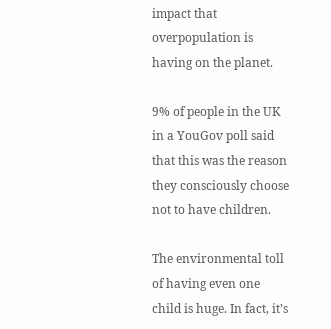impact that overpopulation is having on the planet.

9% of people in the UK in a YouGov poll said that this was the reason they consciously choose not to have children.

The environmental toll of having even one child is huge. In fact, it’s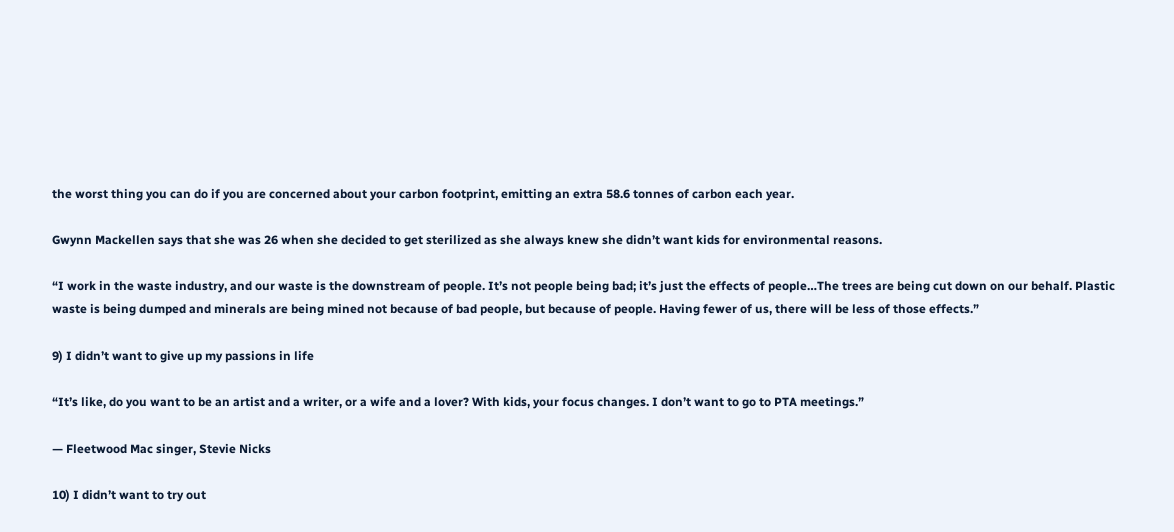the worst thing you can do if you are concerned about your carbon footprint, emitting an extra 58.6 tonnes of carbon each year.

Gwynn Mackellen says that she was 26 when she decided to get sterilized as she always knew she didn’t want kids for environmental reasons.

“I work in the waste industry, and our waste is the downstream of people. It’s not people being bad; it’s just the effects of people…The trees are being cut down on our behalf. Plastic waste is being dumped and minerals are being mined not because of bad people, but because of people. Having fewer of us, there will be less of those effects.”

9) I didn’t want to give up my passions in life

“It’s like, do you want to be an artist and a writer, or a wife and a lover? With kids, your focus changes. I don’t want to go to PTA meetings.”

— Fleetwood Mac singer, Stevie Nicks

10) I didn’t want to try out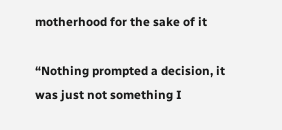motherhood for the sake of it

“Nothing prompted a decision, it was just not something I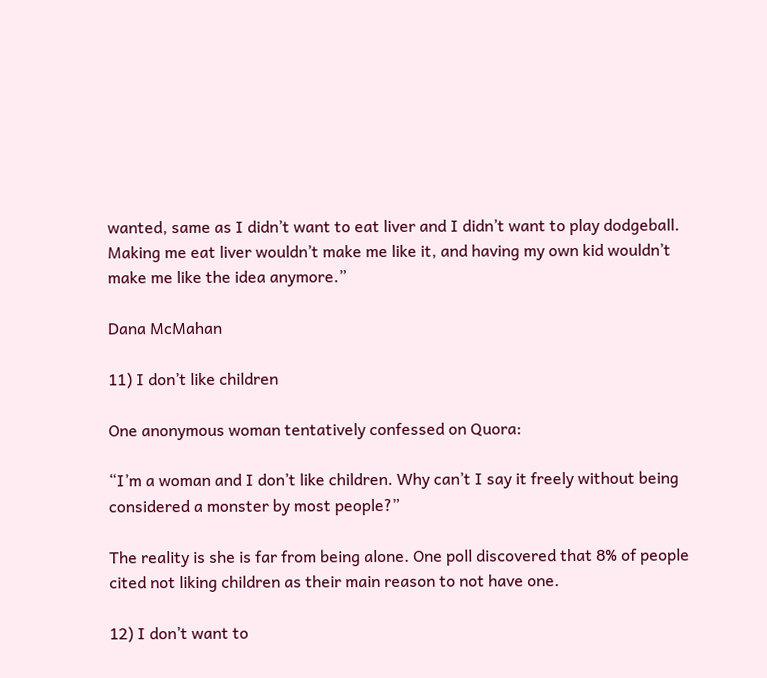wanted, same as I didn’t want to eat liver and I didn’t want to play dodgeball. Making me eat liver wouldn’t make me like it, and having my own kid wouldn’t make me like the idea anymore.”

Dana McMahan

11) I don’t like children

One anonymous woman tentatively confessed on Quora:

“I’m a woman and I don’t like children. Why can’t I say it freely without being considered a monster by most people?”

The reality is she is far from being alone. One poll discovered that 8% of people cited not liking children as their main reason to not have one.

12) I don’t want to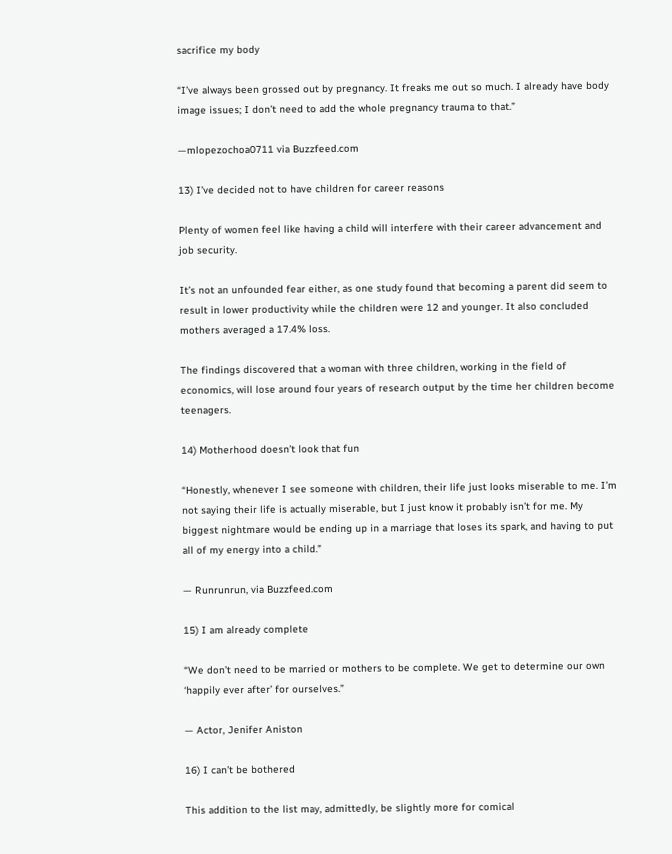sacrifice my body

“I’ve always been grossed out by pregnancy. It freaks me out so much. I already have body image issues; I don’t need to add the whole pregnancy trauma to that.”

—mlopezochoa0711 via Buzzfeed.com

13) I’ve decided not to have children for career reasons

Plenty of women feel like having a child will interfere with their career advancement and job security.

It’s not an unfounded fear either, as one study found that becoming a parent did seem to result in lower productivity while the children were 12 and younger. It also concluded mothers averaged a 17.4% loss.

The findings discovered that a woman with three children, working in the field of economics, will lose around four years of research output by the time her children become teenagers.

14) Motherhood doesn’t look that fun

“Honestly, whenever I see someone with children, their life just looks miserable to me. I’m not saying their life is actually miserable, but I just know it probably isn’t for me. My biggest nightmare would be ending up in a marriage that loses its spark, and having to put all of my energy into a child.”

— Runrunrun, via Buzzfeed.com

15) I am already complete

“We don’t need to be married or mothers to be complete. We get to determine our own ‘happily ever after’ for ourselves.”

— Actor, Jenifer Aniston

16) I can’t be bothered

This addition to the list may, admittedly, be slightly more for comical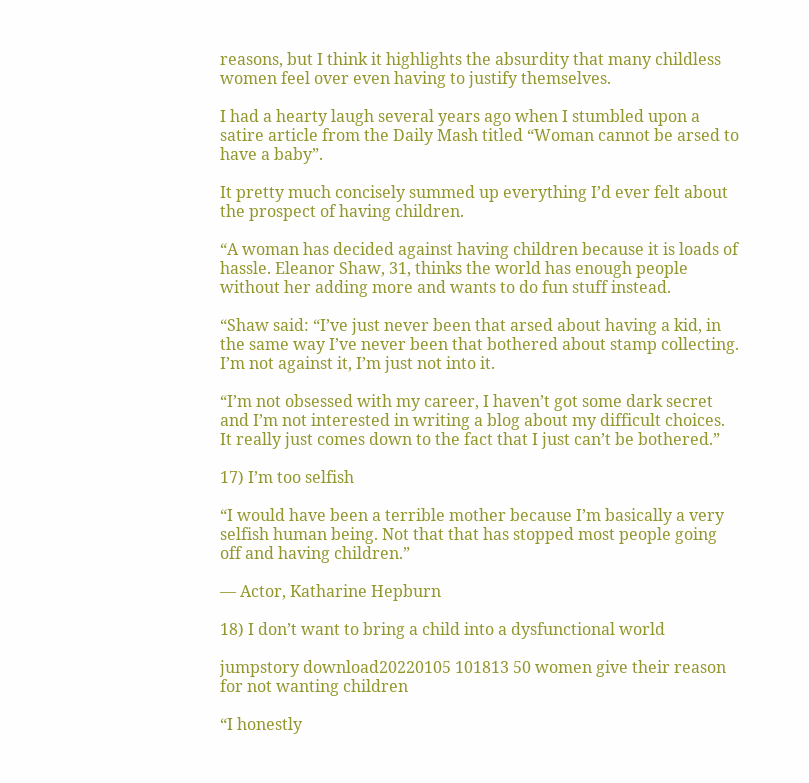reasons, but I think it highlights the absurdity that many childless women feel over even having to justify themselves.

I had a hearty laugh several years ago when I stumbled upon a satire article from the Daily Mash titled “Woman cannot be arsed to have a baby”.

It pretty much concisely summed up everything I’d ever felt about the prospect of having children.

“A woman has decided against having children because it is loads of hassle. Eleanor Shaw, 31, thinks the world has enough people without her adding more and wants to do fun stuff instead.

“Shaw said: “I’ve just never been that arsed about having a kid, in the same way I’ve never been that bothered about stamp collecting. I’m not against it, I’m just not into it.

“I’m not obsessed with my career, I haven’t got some dark secret and I’m not interested in writing a blog about my difficult choices. It really just comes down to the fact that I just can’t be bothered.”

17) I’m too selfish

“I would have been a terrible mother because I’m basically a very selfish human being. Not that that has stopped most people going off and having children.”

— Actor, Katharine Hepburn

18) I don’t want to bring a child into a dysfunctional world

jumpstory download20220105 101813 50 women give their reason for not wanting children

“I honestly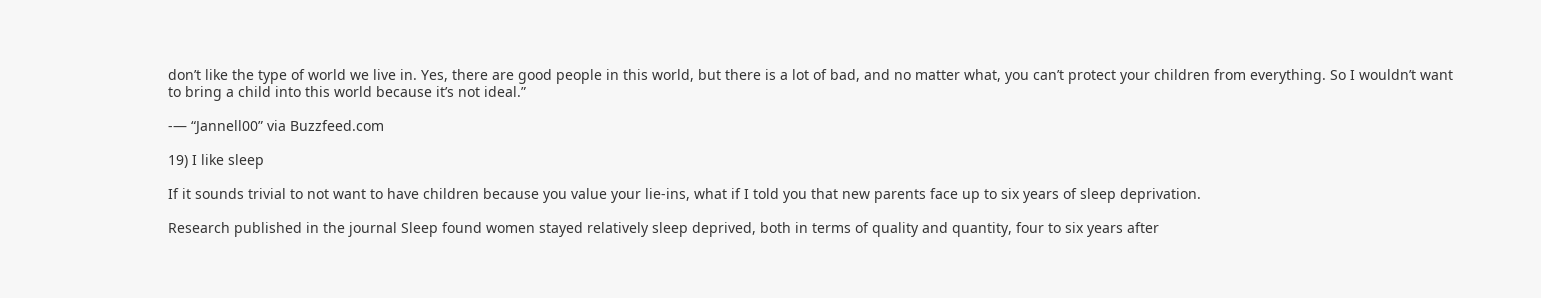don’t like the type of world we live in. Yes, there are good people in this world, but there is a lot of bad, and no matter what, you can’t protect your children from everything. So I wouldn’t want to bring a child into this world because it’s not ideal.”

-— “Jannell00” via Buzzfeed.com

19) I like sleep

If it sounds trivial to not want to have children because you value your lie-ins, what if I told you that new parents face up to six years of sleep deprivation.

Research published in the journal Sleep found women stayed relatively sleep deprived, both in terms of quality and quantity, four to six years after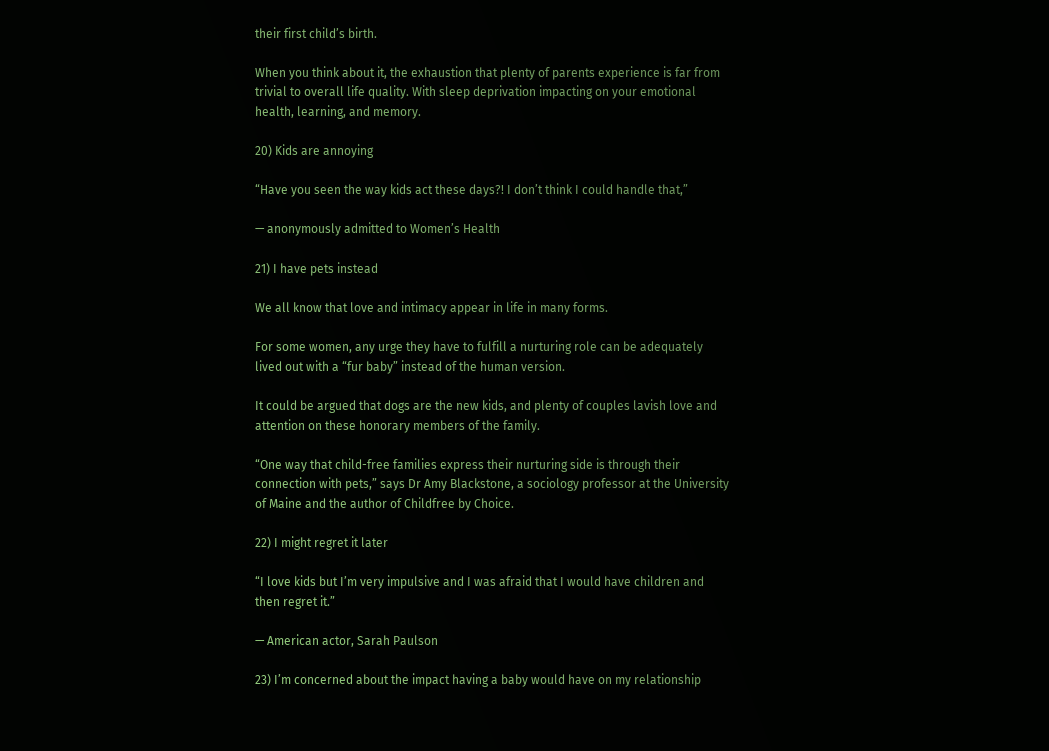their first child’s birth.

When you think about it, the exhaustion that plenty of parents experience is far from trivial to overall life quality. With sleep deprivation impacting on your emotional health, learning, and memory.

20) Kids are annoying

“Have you seen the way kids act these days?! I don’t think I could handle that,”

— anonymously admitted to Women’s Health

21) I have pets instead

We all know that love and intimacy appear in life in many forms.

For some women, any urge they have to fulfill a nurturing role can be adequately lived out with a “fur baby” instead of the human version.

It could be argued that dogs are the new kids, and plenty of couples lavish love and attention on these honorary members of the family.

“One way that child-free families express their nurturing side is through their connection with pets,” says Dr Amy Blackstone, a sociology professor at the University of Maine and the author of Childfree by Choice.

22) I might regret it later

“I love kids but I’m very impulsive and I was afraid that I would have children and then regret it.”

— American actor, Sarah Paulson

23) I’m concerned about the impact having a baby would have on my relationship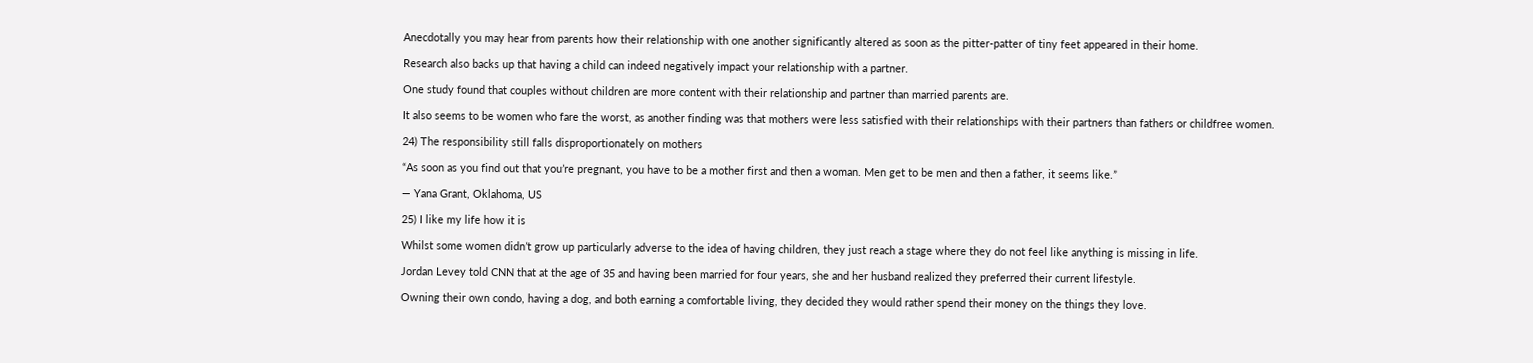Anecdotally you may hear from parents how their relationship with one another significantly altered as soon as the pitter-patter of tiny feet appeared in their home.

Research also backs up that having a child can indeed negatively impact your relationship with a partner.

One study found that couples without children are more content with their relationship and partner than married parents are.

It also seems to be women who fare the worst, as another finding was that mothers were less satisfied with their relationships with their partners than fathers or childfree women.

24) The responsibility still falls disproportionately on mothers

“As soon as you find out that you’re pregnant, you have to be a mother first and then a woman. Men get to be men and then a father, it seems like.”

— Yana Grant, Oklahoma, US

25) I like my life how it is

Whilst some women didn’t grow up particularly adverse to the idea of having children, they just reach a stage where they do not feel like anything is missing in life.

Jordan Levey told CNN that at the age of 35 and having been married for four years, she and her husband realized they preferred their current lifestyle.

Owning their own condo, having a dog, and both earning a comfortable living, they decided they would rather spend their money on the things they love.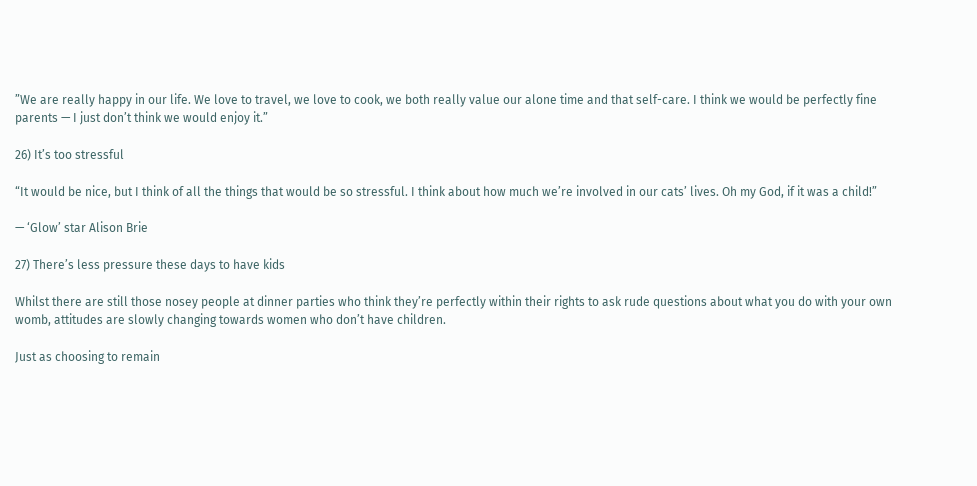”We are really happy in our life. We love to travel, we love to cook, we both really value our alone time and that self-care. I think we would be perfectly fine parents — I just don’t think we would enjoy it.”

26) It’s too stressful

“It would be nice, but I think of all the things that would be so stressful. I think about how much we’re involved in our cats’ lives. Oh my God, if it was a child!”

— ‘Glow’ star Alison Brie

27) There’s less pressure these days to have kids

Whilst there are still those nosey people at dinner parties who think they’re perfectly within their rights to ask rude questions about what you do with your own womb, attitudes are slowly changing towards women who don’t have children.

Just as choosing to remain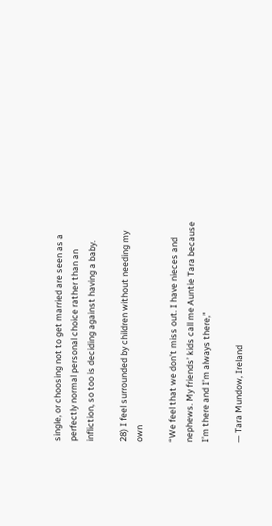single, or choosing not to get married are seen as a perfectly normal personal choice rather than an infliction, so too is deciding against having a baby.

28) I feel surrounded by children without needing my own

“We feel that we don’t miss out. I have nieces and nephews. My friends’ kids call me Auntie Tara because I’m there and I’m always there,”

— Tara Mundow, Ireland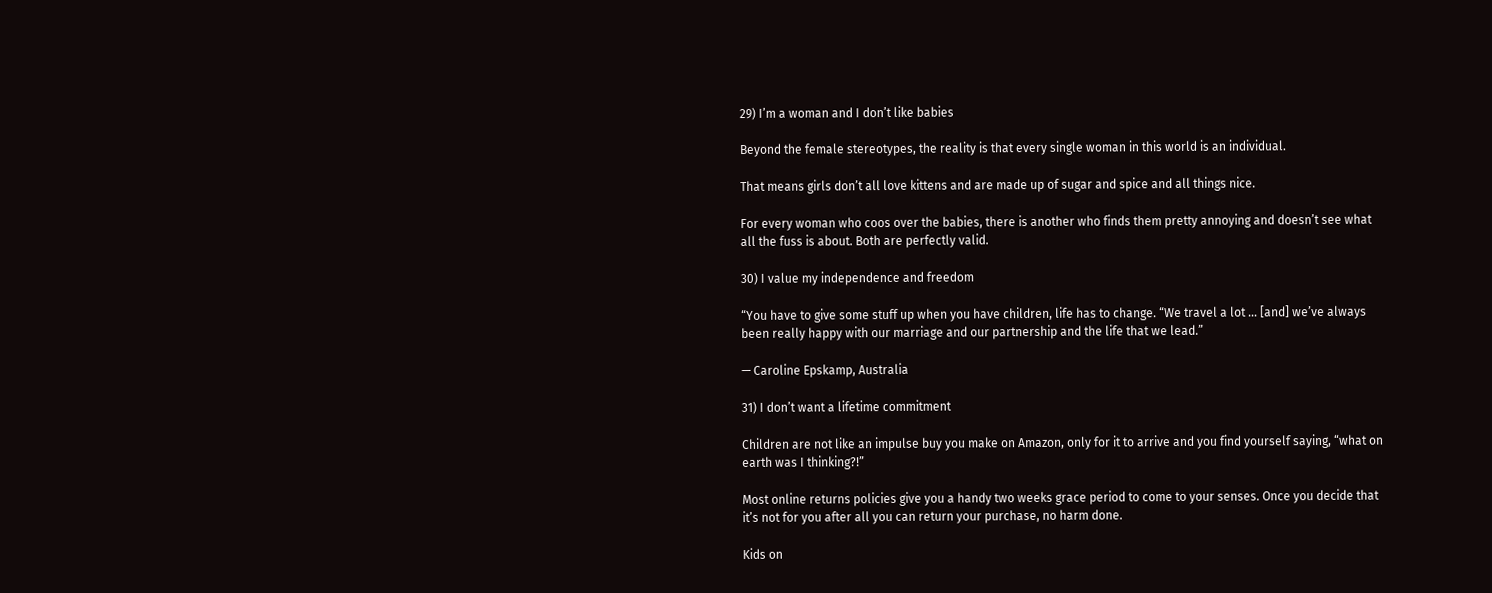29) I’m a woman and I don’t like babies

Beyond the female stereotypes, the reality is that every single woman in this world is an individual.

That means girls don’t all love kittens and are made up of sugar and spice and all things nice.

For every woman who coos over the babies, there is another who finds them pretty annoying and doesn’t see what all the fuss is about. Both are perfectly valid.

30) I value my independence and freedom

“You have to give some stuff up when you have children, life has to change. “We travel a lot … [and] we’ve always been really happy with our marriage and our partnership and the life that we lead.”

— Caroline Epskamp, Australia

31) I don’t want a lifetime commitment

Children are not like an impulse buy you make on Amazon, only for it to arrive and you find yourself saying, “what on earth was I thinking?!”

Most online returns policies give you a handy two weeks grace period to come to your senses. Once you decide that it’s not for you after all you can return your purchase, no harm done.

Kids on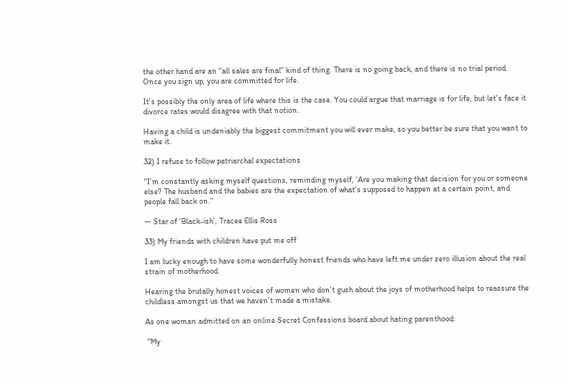the other hand are an “all sales are final” kind of thing. There is no going back, and there is no trial period. Once you sign up, you are committed for life.

It’s possibly the only area of life where this is the case. You could argue that marriage is for life, but let’s face it divorce rates would disagree with that notion.

Having a child is undeniably the biggest commitment you will ever make, so you better be sure that you want to make it.

32) I refuse to follow patriarchal expectations

“I’m constantly asking myself questions, reminding myself, ‘Are you making that decision for you or someone else? The husband and the babies are the expectation of what’s supposed to happen at a certain point, and people fall back on.”

— Star of ‘Black-ish’, Tracee Ellis Ross

33) My friends with children have put me off

I am lucky enough to have some wonderfully honest friends who have left me under zero illusion about the real strain of motherhood.

Hearing the brutally honest voices of women who don’t gush about the joys of motherhood helps to reassure the childless amongst us that we haven’t made a mistake.

As one woman admitted on an online Secret Confessions board about hating parenthood:

 “My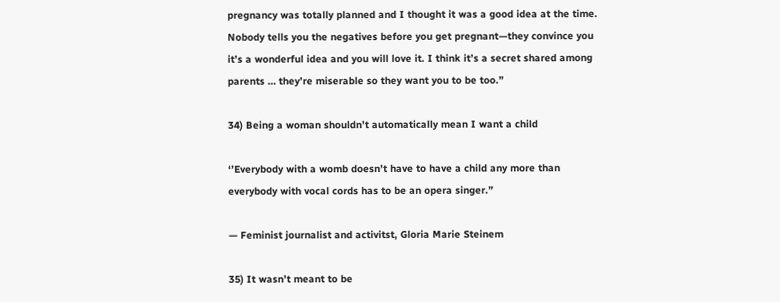pregnancy was totally planned and I thought it was a good idea at the time. Nobody tells you the negatives before you get pregnant—they convince you it’s a wonderful idea and you will love it. I think it’s a secret shared among parents … they’re miserable so they want you to be too.”

34) Being a woman shouldn’t automatically mean I want a child

‘’Everybody with a womb doesn’t have to have a child any more than everybody with vocal cords has to be an opera singer.”

— Feminist journalist and activitst, Gloria Marie Steinem

35) It wasn’t meant to be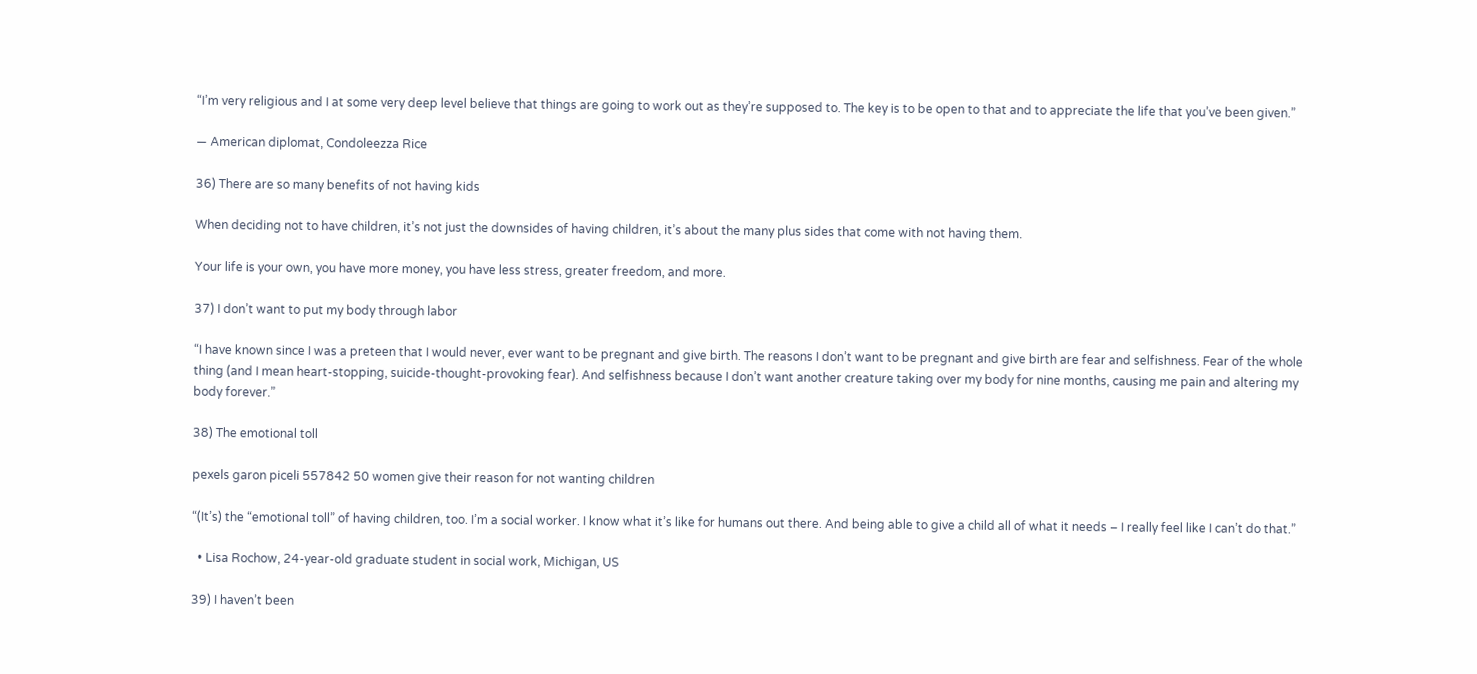“I’m very religious and I at some very deep level believe that things are going to work out as they’re supposed to. The key is to be open to that and to appreciate the life that you’ve been given.”

— American diplomat, Condoleezza Rice

36) There are so many benefits of not having kids

When deciding not to have children, it’s not just the downsides of having children, it’s about the many plus sides that come with not having them.

Your life is your own, you have more money, you have less stress, greater freedom, and more.

37) I don’t want to put my body through labor

“I have known since I was a preteen that I would never, ever want to be pregnant and give birth. The reasons I don’t want to be pregnant and give birth are fear and selfishness. Fear of the whole thing (and I mean heart-stopping, suicide-thought-provoking fear). And selfishness because I don’t want another creature taking over my body for nine months, causing me pain and altering my body forever.”

38) The emotional toll

pexels garon piceli 557842 50 women give their reason for not wanting children

“(It’s) the “emotional toll” of having children, too. I’m a social worker. I know what it’s like for humans out there. And being able to give a child all of what it needs – I really feel like I can’t do that.”

  • Lisa Rochow, 24-year-old graduate student in social work, Michigan, US

39) I haven’t been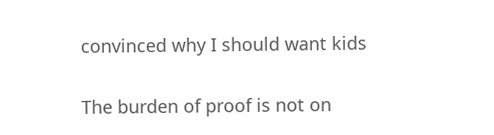convinced why I should want kids

The burden of proof is not on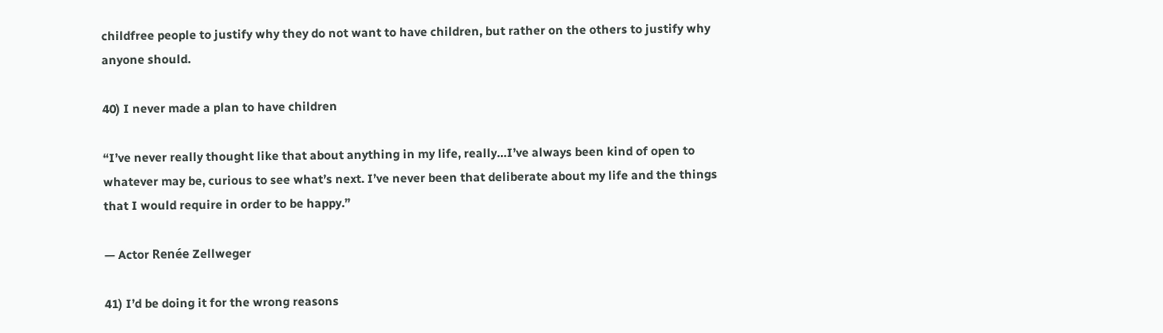childfree people to justify why they do not want to have children, but rather on the others to justify why anyone should.

40) I never made a plan to have children

“I’ve never really thought like that about anything in my life, really…I’ve always been kind of open to whatever may be, curious to see what’s next. I’ve never been that deliberate about my life and the things that I would require in order to be happy.”

— Actor Renée Zellweger

41) I’d be doing it for the wrong reasons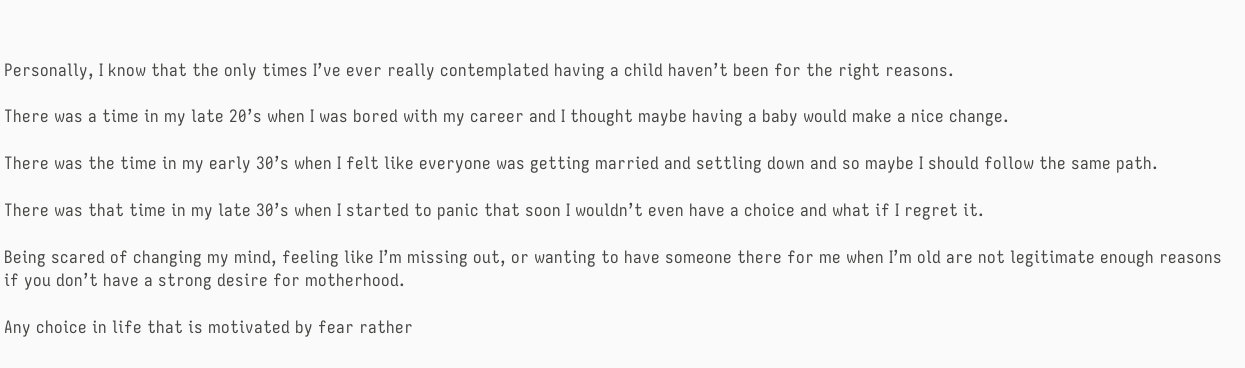Personally, I know that the only times I’ve ever really contemplated having a child haven’t been for the right reasons.

There was a time in my late 20’s when I was bored with my career and I thought maybe having a baby would make a nice change.

There was the time in my early 30’s when I felt like everyone was getting married and settling down and so maybe I should follow the same path.

There was that time in my late 30’s when I started to panic that soon I wouldn’t even have a choice and what if I regret it.

Being scared of changing my mind, feeling like I’m missing out, or wanting to have someone there for me when I’m old are not legitimate enough reasons if you don’t have a strong desire for motherhood.

Any choice in life that is motivated by fear rather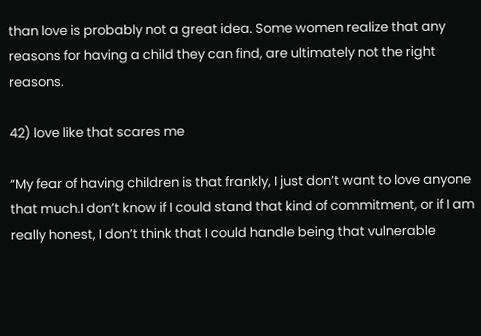than love is probably not a great idea. Some women realize that any reasons for having a child they can find, are ultimately not the right reasons.

42) love like that scares me

“My fear of having children is that frankly, I just don’t want to love anyone that much.I don’t know if I could stand that kind of commitment, or if I am really honest, I don’t think that I could handle being that vulnerable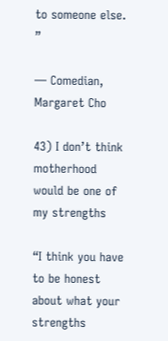to someone else. ”

— Comedian, Margaret Cho

43) I don’t think motherhood would be one of my strengths

“I think you have to be honest about what your strengths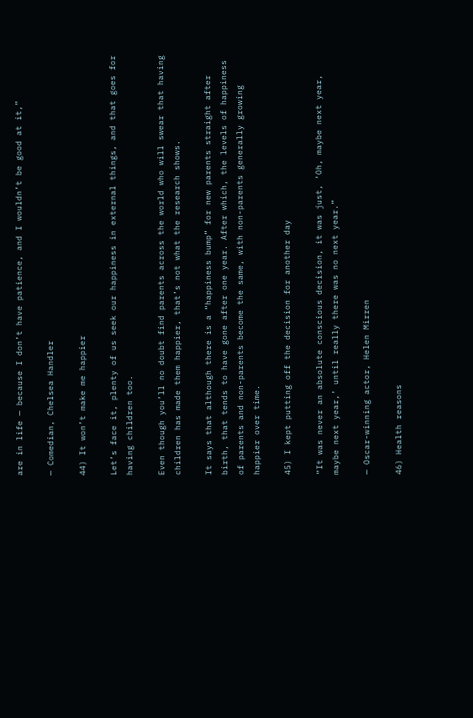are in life — because I don’t have patience, and I wouldn’t be good at it,”

— Comedian, Chelsea Handler

44) It won’t make me happier

Let’s face it, plenty of us seek our happiness in external things, and that goes for having children too.

Even though you’ll no doubt find parents across the world who will swear that having children has made them happier, that’s not what the research shows.

It says that although there is a “happiness bump” for new parents straight after birth, that tends to have gone after one year. After which, the levels of happiness of parents and non-parents become the same, with non-parents generally growing happier over time.

45) I kept putting off the decision for another day

“It was never an absolute conscious decision, it was just, ‘Oh, maybe next year, maybe next year,’ until really there was no next year.”

— Oscar-winning actor, Helen Mirren

46) Health reasons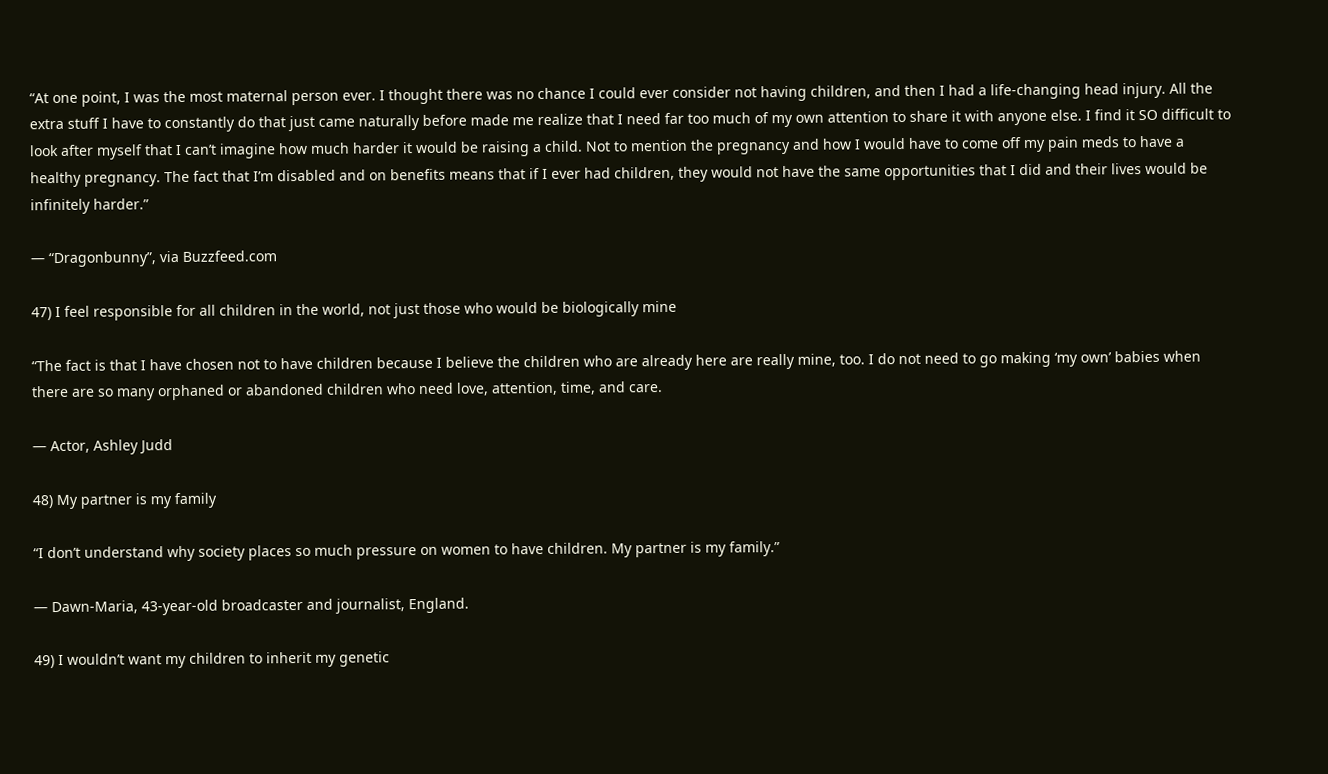“At one point, I was the most maternal person ever. I thought there was no chance I could ever consider not having children, and then I had a life-changing head injury. All the extra stuff I have to constantly do that just came naturally before made me realize that I need far too much of my own attention to share it with anyone else. I find it SO difficult to look after myself that I can’t imagine how much harder it would be raising a child. Not to mention the pregnancy and how I would have to come off my pain meds to have a healthy pregnancy. The fact that I’m disabled and on benefits means that if I ever had children, they would not have the same opportunities that I did and their lives would be infinitely harder.”

— “Dragonbunny”, via Buzzfeed.com

47) I feel responsible for all children in the world, not just those who would be biologically mine

“The fact is that I have chosen not to have children because I believe the children who are already here are really mine, too. I do not need to go making ‘my own’ babies when there are so many orphaned or abandoned children who need love, attention, time, and care.

— Actor, Ashley Judd

48) My partner is my family

“I don’t understand why society places so much pressure on women to have children. My partner is my family.”

— Dawn-Maria, 43-year-old broadcaster and journalist, England.

49) I wouldn’t want my children to inherit my genetic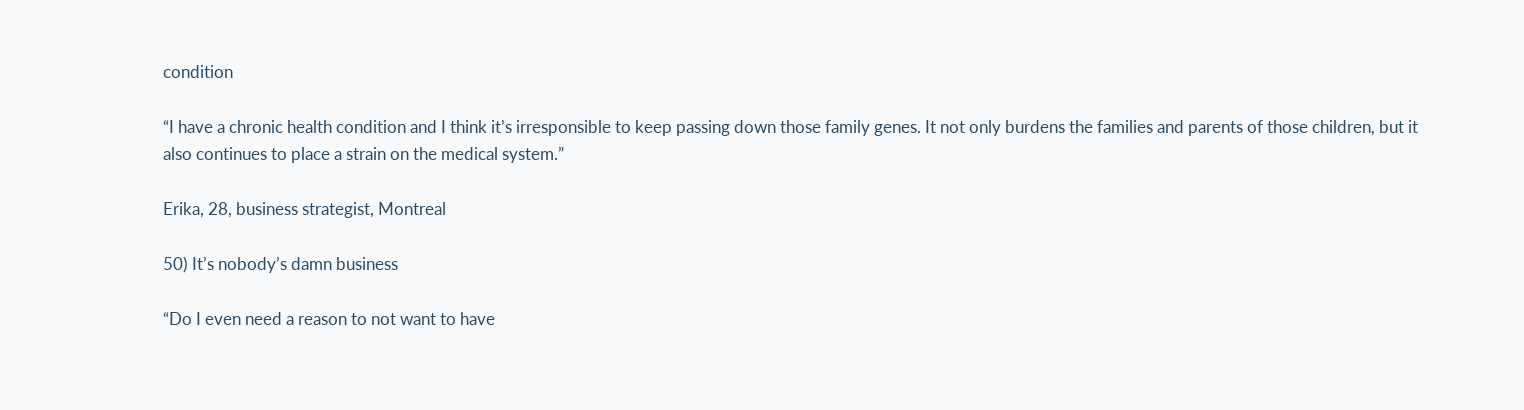condition

“I have a chronic health condition and I think it’s irresponsible to keep passing down those family genes. It not only burdens the families and parents of those children, but it also continues to place a strain on the medical system.”

Erika, 28, business strategist, Montreal

50) It’s nobody’s damn business

“Do I even need a reason to not want to have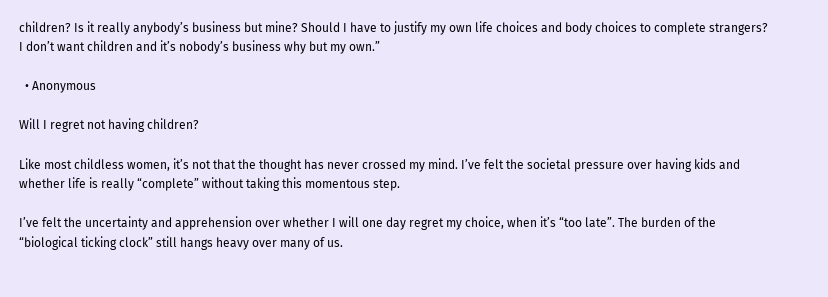children? Is it really anybody’s business but mine? Should I have to justify my own life choices and body choices to complete strangers? I don’t want children and it’s nobody’s business why but my own.”

  • Anonymous

Will I regret not having children?

Like most childless women, it’s not that the thought has never crossed my mind. I’ve felt the societal pressure over having kids and whether life is really “complete” without taking this momentous step.

I’ve felt the uncertainty and apprehension over whether I will one day regret my choice, when it’s “too late”. The burden of the “biological ticking clock” still hangs heavy over many of us.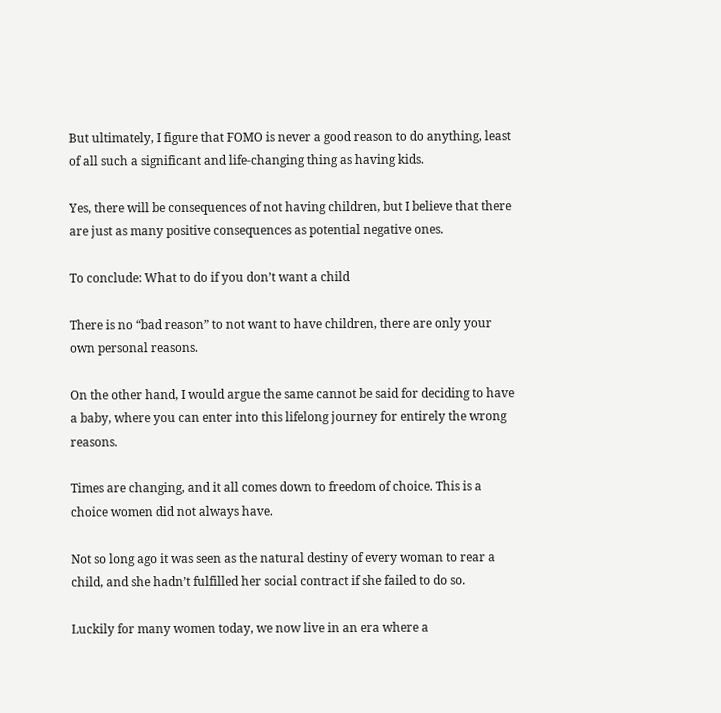But ultimately, I figure that FOMO is never a good reason to do anything, least of all such a significant and life-changing thing as having kids.

Yes, there will be consequences of not having children, but I believe that there are just as many positive consequences as potential negative ones.

To conclude: What to do if you don’t want a child

There is no “bad reason” to not want to have children, there are only your own personal reasons.

On the other hand, I would argue the same cannot be said for deciding to have a baby, where you can enter into this lifelong journey for entirely the wrong reasons.

Times are changing, and it all comes down to freedom of choice. This is a choice women did not always have.

Not so long ago it was seen as the natural destiny of every woman to rear a child, and she hadn’t fulfilled her social contract if she failed to do so.

Luckily for many women today, we now live in an era where a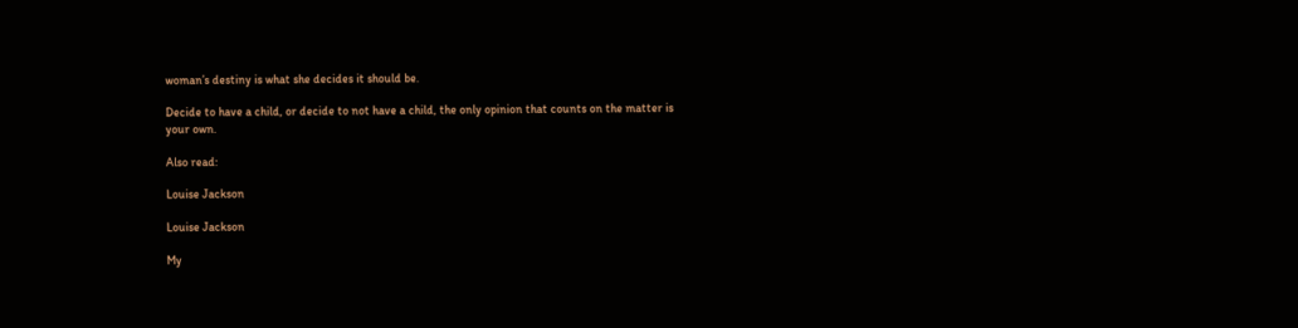woman’s destiny is what she decides it should be.

Decide to have a child, or decide to not have a child, the only opinion that counts on the matter is your own.

Also read:

Louise Jackson

Louise Jackson

My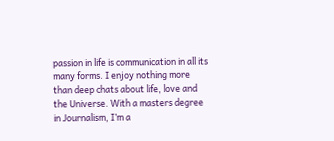passion in life is communication in all its many forms. I enjoy nothing more than deep chats about life, love and the Universe. With a masters degree in Journalism, I’m a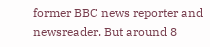former BBC news reporter and newsreader. But around 8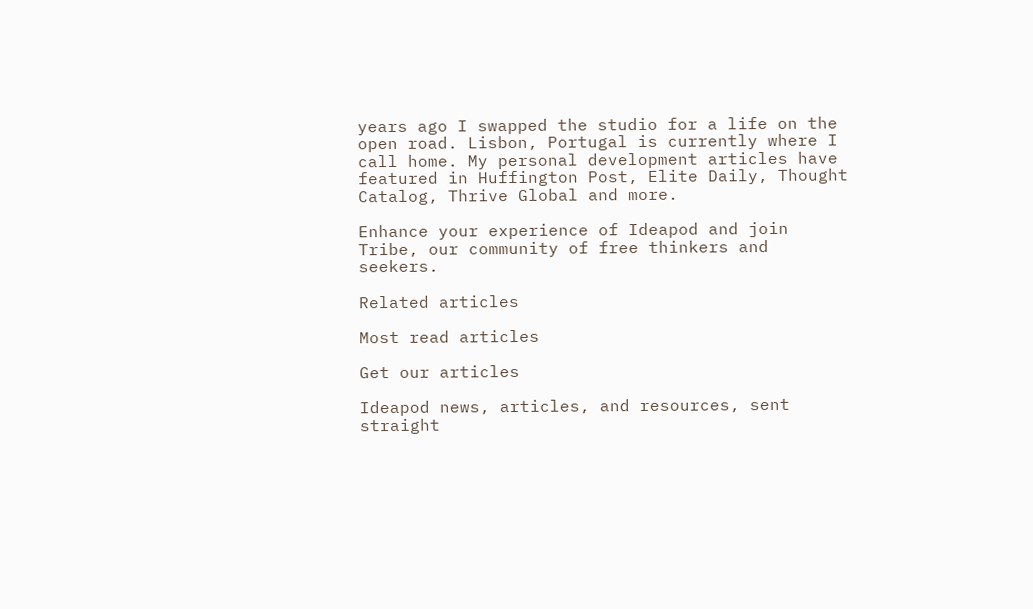years ago I swapped the studio for a life on the open road. Lisbon, Portugal is currently where I call home. My personal development articles have featured in Huffington Post, Elite Daily, Thought Catalog, Thrive Global and more.

Enhance your experience of Ideapod and join Tribe, our community of free thinkers and seekers.

Related articles

Most read articles

Get our articles

Ideapod news, articles, and resources, sent straight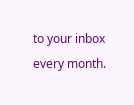to your inbox every month.